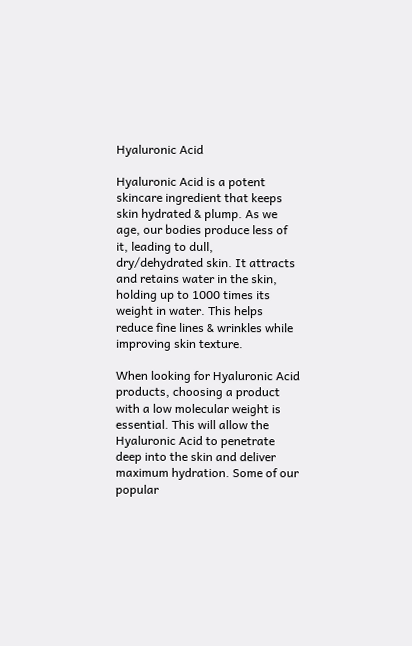Hyaluronic Acid

Hyaluronic Acid is a potent skincare ingredient that keeps skin hydrated & plump. As we age, our bodies produce less of it, leading to dull, dry/dehydrated skin. It attracts and retains water in the skin, holding up to 1000 times its weight in water. This helps reduce fine lines & wrinkles while improving skin texture.

When looking for Hyaluronic Acid products, choosing a product with a low molecular weight is essential. This will allow the Hyaluronic Acid to penetrate deep into the skin and deliver maximum hydration. Some of our popular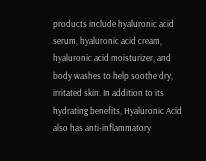products include hyaluronic acid serum, hyaluronic acid cream, hyaluronic acid moisturizer, and body washes to help soothe dry, irritated skin. In addition to its hydrating benefits, Hyaluronic Acid also has anti-inflammatory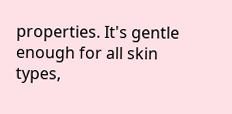properties. It's gentle enough for all skin types,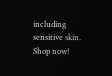including sensitive skin. Shop now!